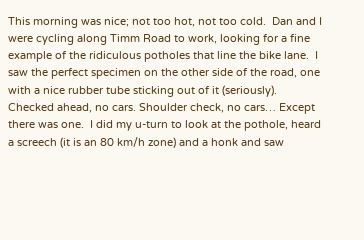This morning was nice; not too hot, not too cold.  Dan and I were cycling along Timm Road to work, looking for a fine example of the ridiculous potholes that line the bike lane.  I saw the perfect specimen on the other side of the road, one with a nice rubber tube sticking out of it (seriously).  Checked ahead, no cars. Shoulder check, no cars… Except there was one.  I did my u-turn to look at the pothole, heard a screech (it is an 80 km/h zone) and a honk and saw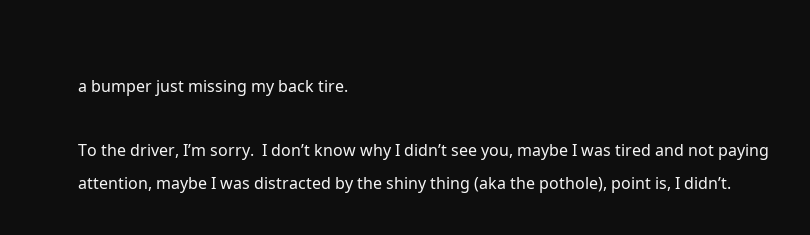a bumper just missing my back tire.

To the driver, I’m sorry.  I don’t know why I didn’t see you, maybe I was tired and not paying attention, maybe I was distracted by the shiny thing (aka the pothole), point is, I didn’t.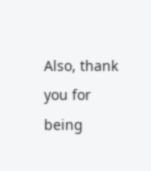Also, thank you for being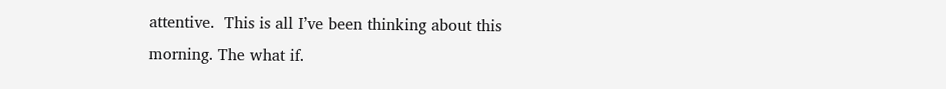attentive.  This is all I’ve been thinking about this morning. The what if.